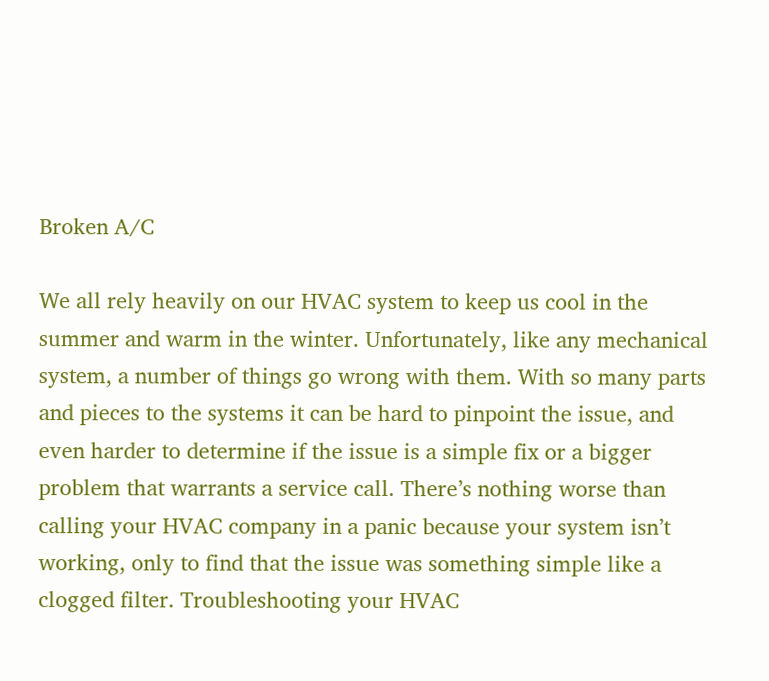Broken A/C

We all rely heavily on our HVAC system to keep us cool in the summer and warm in the winter. Unfortunately, like any mechanical system, a number of things go wrong with them. With so many parts and pieces to the systems it can be hard to pinpoint the issue, and even harder to determine if the issue is a simple fix or a bigger problem that warrants a service call. There’s nothing worse than calling your HVAC company in a panic because your system isn’t working, only to find that the issue was something simple like a clogged filter. Troubleshooting your HVAC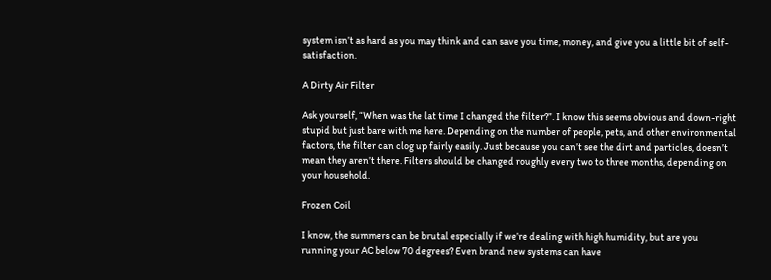system isn’t as hard as you may think and can save you time, money, and give you a little bit of self-satisfaction.

A Dirty Air Filter

Ask yourself, “When was the lat time I changed the filter?”. I know this seems obvious and down-right stupid but just bare with me here. Depending on the number of people, pets, and other environmental factors, the filter can clog up fairly easily. Just because you can’t see the dirt and particles, doesn’t mean they aren’t there. Filters should be changed roughly every two to three months, depending on your household.

Frozen Coil

I know, the summers can be brutal especially if we’re dealing with high humidity, but are you running your AC below 70 degrees? Even brand new systems can have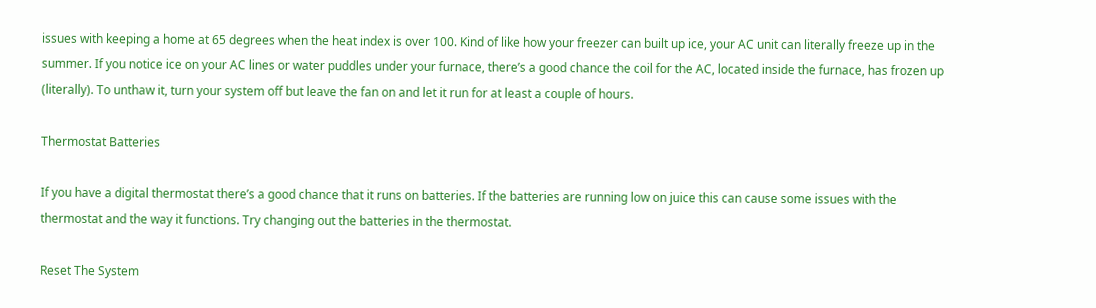issues with keeping a home at 65 degrees when the heat index is over 100. Kind of like how your freezer can built up ice, your AC unit can literally freeze up in the summer. If you notice ice on your AC lines or water puddles under your furnace, there’s a good chance the coil for the AC, located inside the furnace, has frozen up (literally). To unthaw it, turn your system off but leave the fan on and let it run for at least a couple of hours.

Thermostat Batteries

If you have a digital thermostat there’s a good chance that it runs on batteries. If the batteries are running low on juice this can cause some issues with the thermostat and the way it functions. Try changing out the batteries in the thermostat.

Reset The System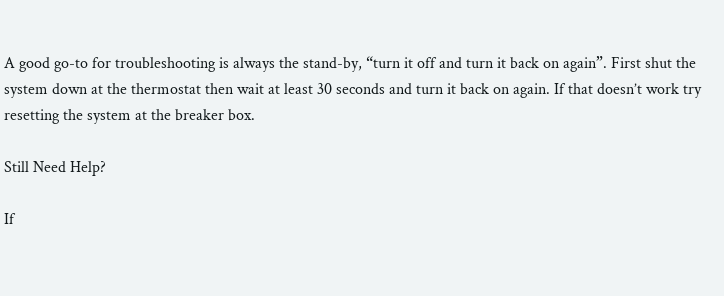A good go-to for troubleshooting is always the stand-by, “turn it off and turn it back on again”. First shut the system down at the thermostat then wait at least 30 seconds and turn it back on again. If that doesn’t work try resetting the system at the breaker box.

Still Need Help?

If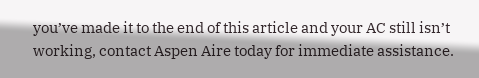you’ve made it to the end of this article and your AC still isn’t working, contact Aspen Aire today for immediate assistance.